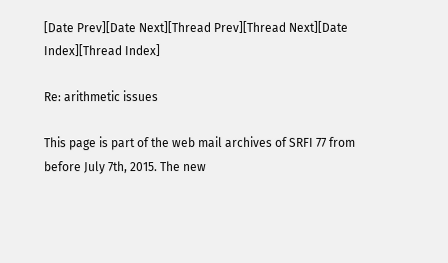[Date Prev][Date Next][Thread Prev][Thread Next][Date Index][Thread Index]

Re: arithmetic issues

This page is part of the web mail archives of SRFI 77 from before July 7th, 2015. The new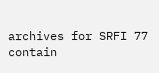archives for SRFI 77 contain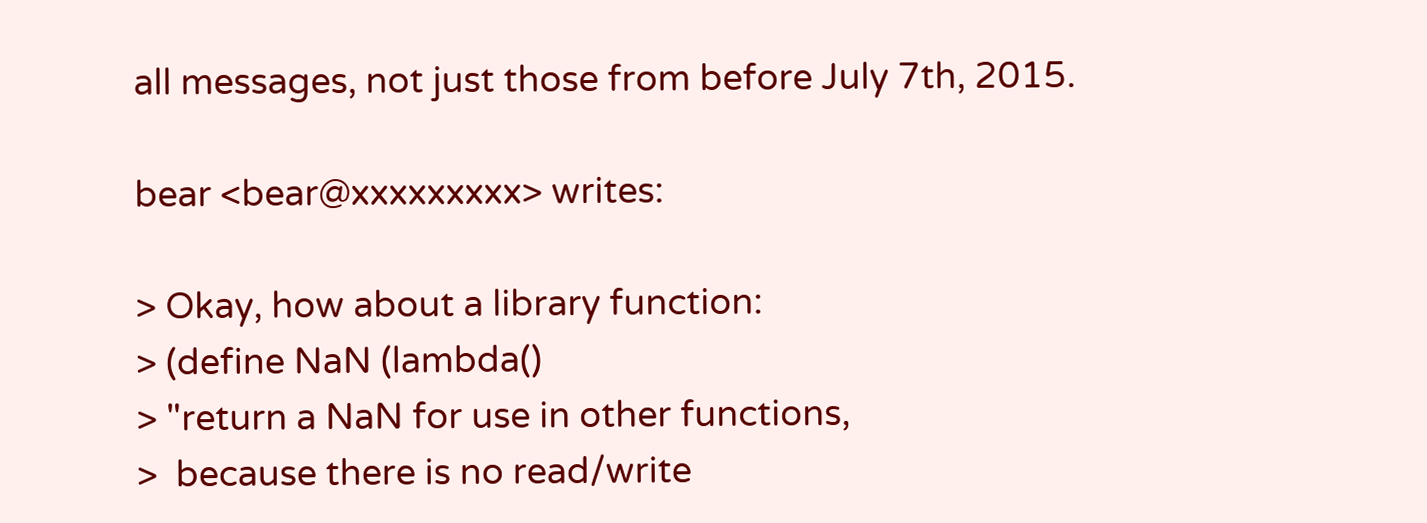all messages, not just those from before July 7th, 2015.

bear <bear@xxxxxxxxx> writes:

> Okay, how about a library function:
> (define NaN (lambda()
> "return a NaN for use in other functions,
>  because there is no read/write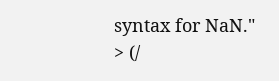syntax for NaN."
> (/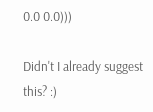0.0 0.0)))

Didn't I already suggest this? :)